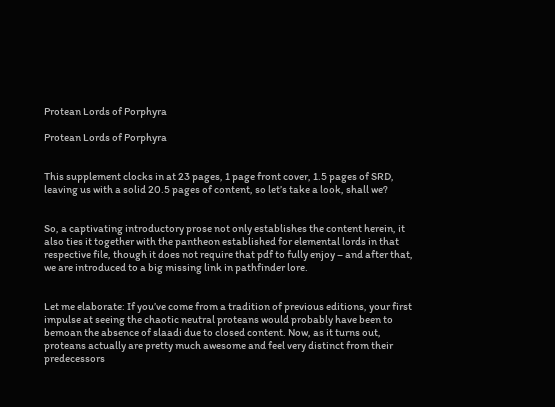Protean Lords of Porphyra

Protean Lords of Porphyra


This supplement clocks in at 23 pages, 1 page front cover, 1.5 pages of SRD, leaving us with a solid 20.5 pages of content, so let’s take a look, shall we?


So, a captivating introductory prose not only establishes the content herein, it also ties it together with the pantheon established for elemental lords in that respective file, though it does not require that pdf to fully enjoy – and after that, we are introduced to a big missing link in pathfinder lore.


Let me elaborate: If you’ve come from a tradition of previous editions, your first impulse at seeing the chaotic neutral proteans would probably have been to bemoan the absence of slaadi due to closed content. Now, as it turns out, proteans actually are pretty much awesome and feel very distinct from their predecessors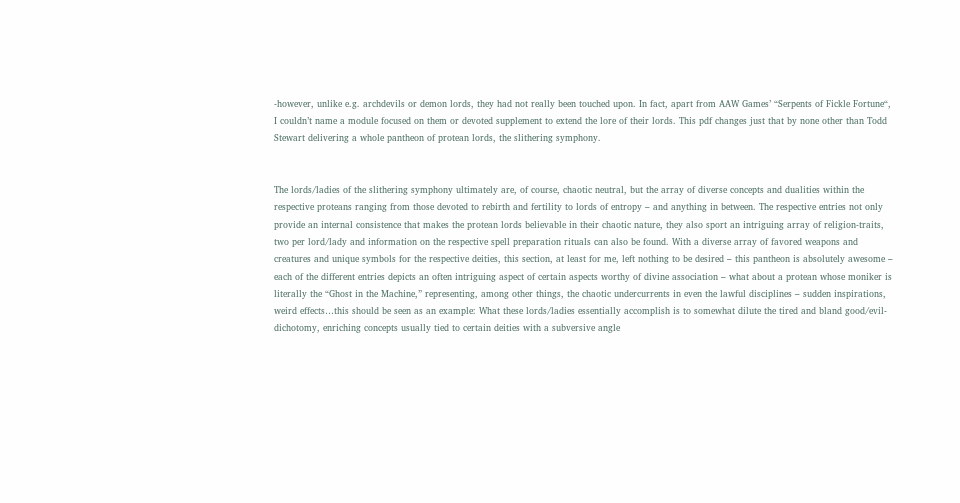-however, unlike e.g. archdevils or demon lords, they had not really been touched upon. In fact, apart from AAW Games’ “Serpents of Fickle Fortune“, I couldn’t name a module focused on them or devoted supplement to extend the lore of their lords. This pdf changes just that by none other than Todd Stewart delivering a whole pantheon of protean lords, the slithering symphony.


The lords/ladies of the slithering symphony ultimately are, of course, chaotic neutral, but the array of diverse concepts and dualities within the respective proteans ranging from those devoted to rebirth and fertility to lords of entropy – and anything in between. The respective entries not only provide an internal consistence that makes the protean lords believable in their chaotic nature, they also sport an intriguing array of religion-traits, two per lord/lady and information on the respective spell preparation rituals can also be found. With a diverse array of favored weapons and creatures and unique symbols for the respective deities, this section, at least for me, left nothing to be desired – this pantheon is absolutely awesome – each of the different entries depicts an often intriguing aspect of certain aspects worthy of divine association – what about a protean whose moniker is literally the “Ghost in the Machine,” representing, among other things, the chaotic undercurrents in even the lawful disciplines – sudden inspirations, weird effects…this should be seen as an example: What these lords/ladies essentially accomplish is to somewhat dilute the tired and bland good/evil-dichotomy, enriching concepts usually tied to certain deities with a subversive angle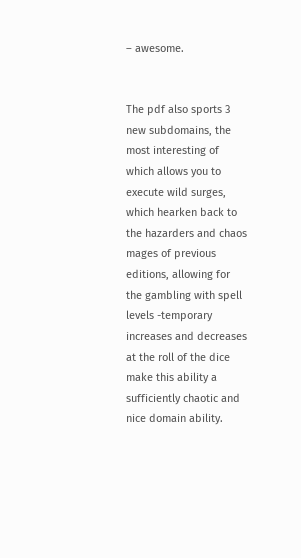– awesome.


The pdf also sports 3 new subdomains, the most interesting of which allows you to execute wild surges, which hearken back to the hazarders and chaos mages of previous editions, allowing for the gambling with spell levels -temporary increases and decreases at the roll of the dice make this ability a sufficiently chaotic and nice domain ability.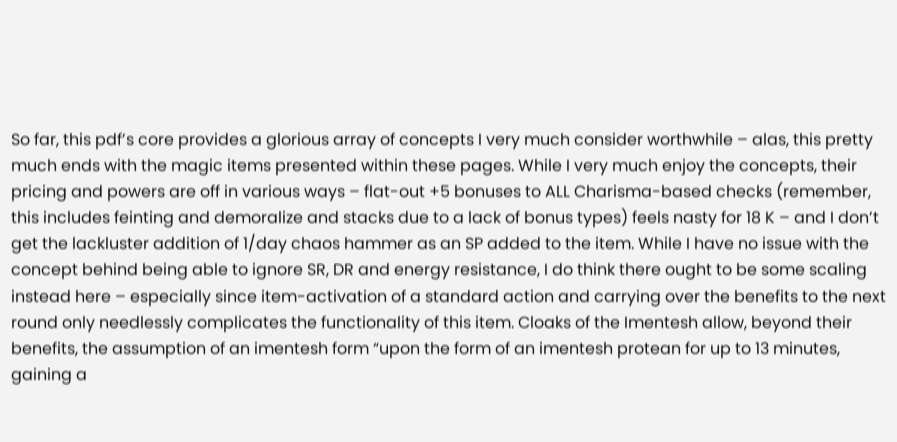So far, this pdf’s core provides a glorious array of concepts I very much consider worthwhile – alas, this pretty much ends with the magic items presented within these pages. While I very much enjoy the concepts, their pricing and powers are off in various ways – flat-out +5 bonuses to ALL Charisma-based checks (remember, this includes feinting and demoralize and stacks due to a lack of bonus types) feels nasty for 18 K – and I don’t get the lackluster addition of 1/day chaos hammer as an SP added to the item. While I have no issue with the concept behind being able to ignore SR, DR and energy resistance, I do think there ought to be some scaling instead here – especially since item-activation of a standard action and carrying over the benefits to the next round only needlessly complicates the functionality of this item. Cloaks of the Imentesh allow, beyond their benefits, the assumption of an imentesh form “upon the form of an imentesh protean for up to 13 minutes, gaining a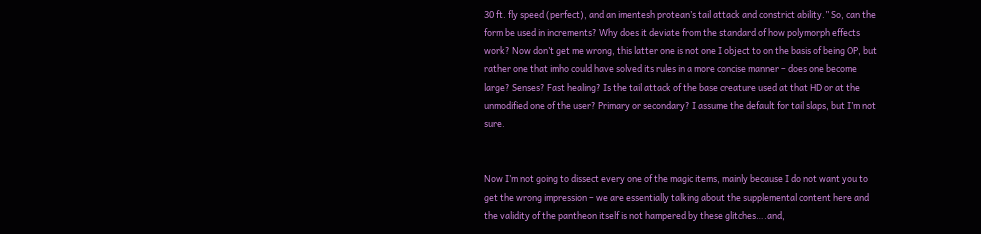30 ft. fly speed (perfect), and an imentesh protean’s tail attack and constrict ability.” So, can the form be used in increments? Why does it deviate from the standard of how polymorph effects work? Now don’t get me wrong, this latter one is not one I object to on the basis of being OP, but rather one that imho could have solved its rules in a more concise manner – does one become large? Senses? Fast healing? Is the tail attack of the base creature used at that HD or at the unmodified one of the user? Primary or secondary? I assume the default for tail slaps, but I’m not sure.


Now I’m not going to dissect every one of the magic items, mainly because I do not want you to get the wrong impression – we are essentially talking about the supplemental content here and the validity of the pantheon itself is not hampered by these glitches….and,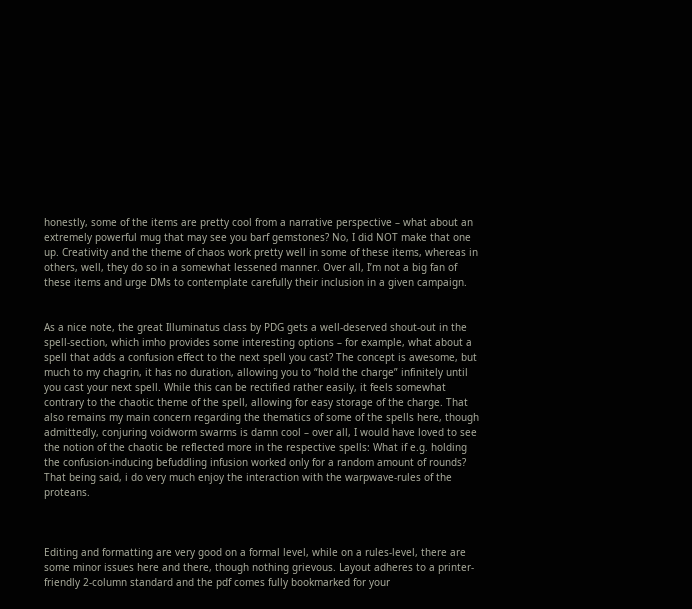honestly, some of the items are pretty cool from a narrative perspective – what about an extremely powerful mug that may see you barf gemstones? No, I did NOT make that one up. Creativity and the theme of chaos work pretty well in some of these items, whereas in others, well, they do so in a somewhat lessened manner. Over all, I’m not a big fan of these items and urge DMs to contemplate carefully their inclusion in a given campaign.


As a nice note, the great Illuminatus class by PDG gets a well-deserved shout-out in the spell-section, which imho provides some interesting options – for example, what about a spell that adds a confusion effect to the next spell you cast? The concept is awesome, but much to my chagrin, it has no duration, allowing you to “hold the charge” infinitely until you cast your next spell. While this can be rectified rather easily, it feels somewhat contrary to the chaotic theme of the spell, allowing for easy storage of the charge. That also remains my main concern regarding the thematics of some of the spells here, though admittedly, conjuring voidworm swarms is damn cool – over all, I would have loved to see the notion of the chaotic be reflected more in the respective spells: What if e.g. holding the confusion-inducing befuddling infusion worked only for a random amount of rounds? That being said, i do very much enjoy the interaction with the warpwave-rules of the proteans.



Editing and formatting are very good on a formal level, while on a rules-level, there are some minor issues here and there, though nothing grievous. Layout adheres to a printer-friendly 2-column standard and the pdf comes fully bookmarked for your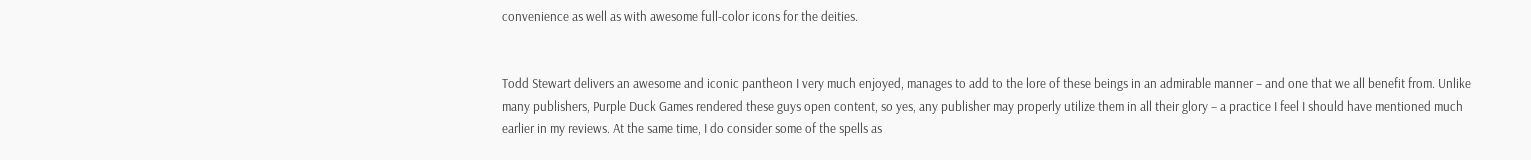convenience as well as with awesome full-color icons for the deities.


Todd Stewart delivers an awesome and iconic pantheon I very much enjoyed, manages to add to the lore of these beings in an admirable manner – and one that we all benefit from. Unlike many publishers, Purple Duck Games rendered these guys open content, so yes, any publisher may properly utilize them in all their glory – a practice I feel I should have mentioned much earlier in my reviews. At the same time, I do consider some of the spells as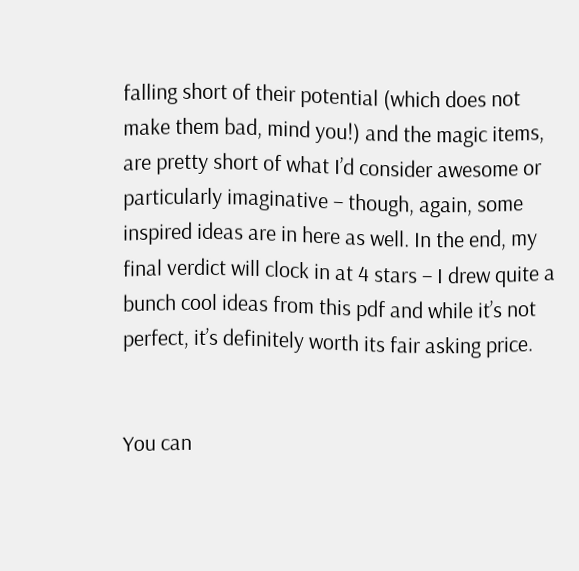falling short of their potential (which does not make them bad, mind you!) and the magic items, are pretty short of what I’d consider awesome or particularly imaginative – though, again, some inspired ideas are in here as well. In the end, my final verdict will clock in at 4 stars – I drew quite a bunch cool ideas from this pdf and while it’s not perfect, it’s definitely worth its fair asking price.


You can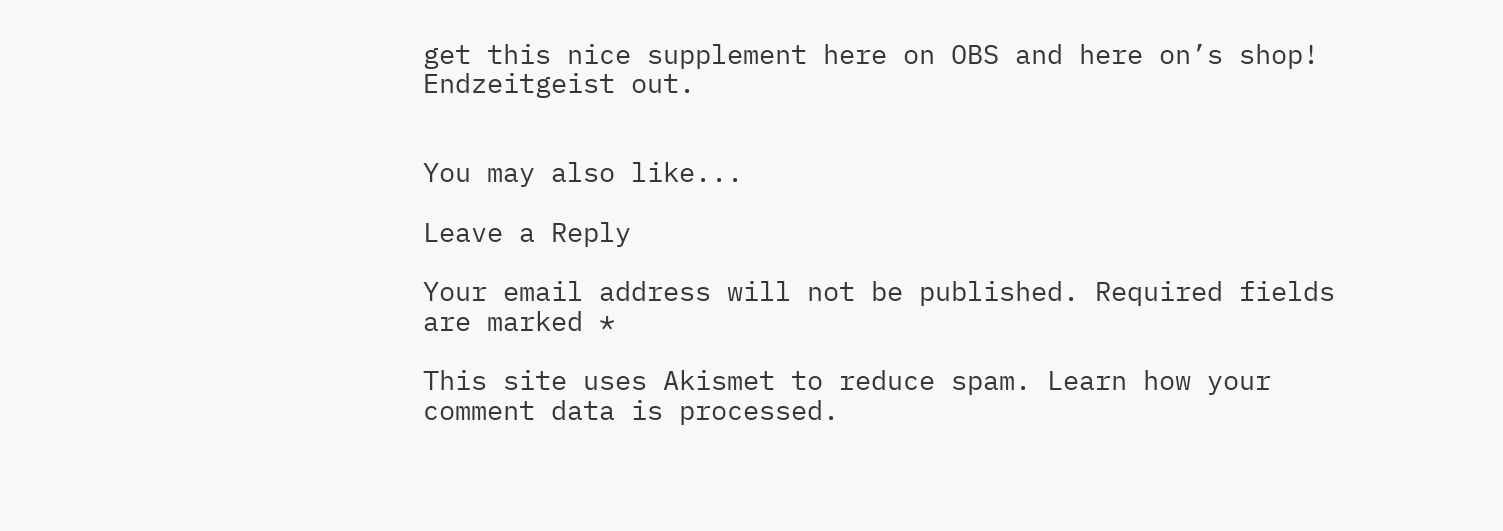get this nice supplement here on OBS and here on’s shop!
Endzeitgeist out.


You may also like...

Leave a Reply

Your email address will not be published. Required fields are marked *

This site uses Akismet to reduce spam. Learn how your comment data is processed.